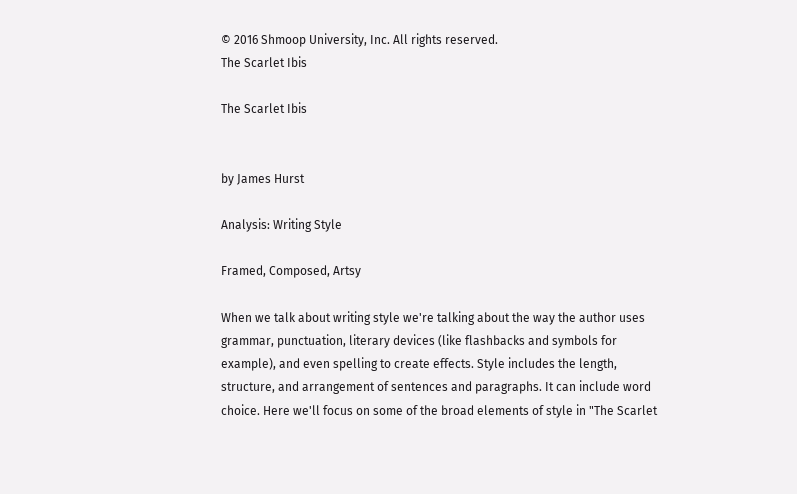© 2016 Shmoop University, Inc. All rights reserved.
The Scarlet Ibis

The Scarlet Ibis


by James Hurst

Analysis: Writing Style

Framed, Composed, Artsy

When we talk about writing style we're talking about the way the author uses grammar, punctuation, literary devices (like flashbacks and symbols for example), and even spelling to create effects. Style includes the length, structure, and arrangement of sentences and paragraphs. It can include word choice. Here we'll focus on some of the broad elements of style in "The Scarlet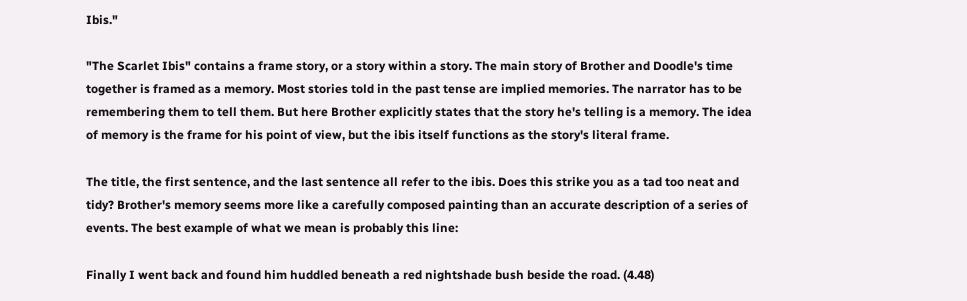Ibis."

"The Scarlet Ibis" contains a frame story, or a story within a story. The main story of Brother and Doodle's time together is framed as a memory. Most stories told in the past tense are implied memories. The narrator has to be remembering them to tell them. But here Brother explicitly states that the story he's telling is a memory. The idea of memory is the frame for his point of view, but the ibis itself functions as the story's literal frame.

The title, the first sentence, and the last sentence all refer to the ibis. Does this strike you as a tad too neat and tidy? Brother's memory seems more like a carefully composed painting than an accurate description of a series of events. The best example of what we mean is probably this line:

Finally I went back and found him huddled beneath a red nightshade bush beside the road. (4.48)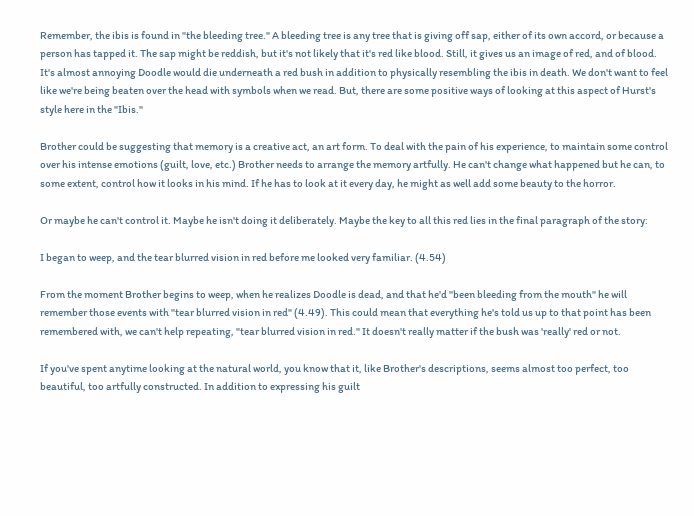Remember, the ibis is found in "the bleeding tree." A bleeding tree is any tree that is giving off sap, either of its own accord, or because a person has tapped it. The sap might be reddish, but it's not likely that it's red like blood. Still, it gives us an image of red, and of blood. It's almost annoying Doodle would die underneath a red bush in addition to physically resembling the ibis in death. We don't want to feel like we're being beaten over the head with symbols when we read. But, there are some positive ways of looking at this aspect of Hurst's style here in the "Ibis."

Brother could be suggesting that memory is a creative act, an art form. To deal with the pain of his experience, to maintain some control over his intense emotions (guilt, love, etc.) Brother needs to arrange the memory artfully. He can't change what happened but he can, to some extent, control how it looks in his mind. If he has to look at it every day, he might as well add some beauty to the horror.

Or maybe he can't control it. Maybe he isn't doing it deliberately. Maybe the key to all this red lies in the final paragraph of the story:

I began to weep, and the tear blurred vision in red before me looked very familiar. (4.54)

From the moment Brother begins to weep, when he realizes Doodle is dead, and that he'd "been bleeding from the mouth" he will remember those events with "tear blurred vision in red" (4.49). This could mean that everything he's told us up to that point has been remembered with, we can't help repeating, "tear blurred vision in red." It doesn't really matter if the bush was 'really' red or not.

If you've spent anytime looking at the natural world, you know that it, like Brother's descriptions, seems almost too perfect, too beautiful, too artfully constructed. In addition to expressing his guilt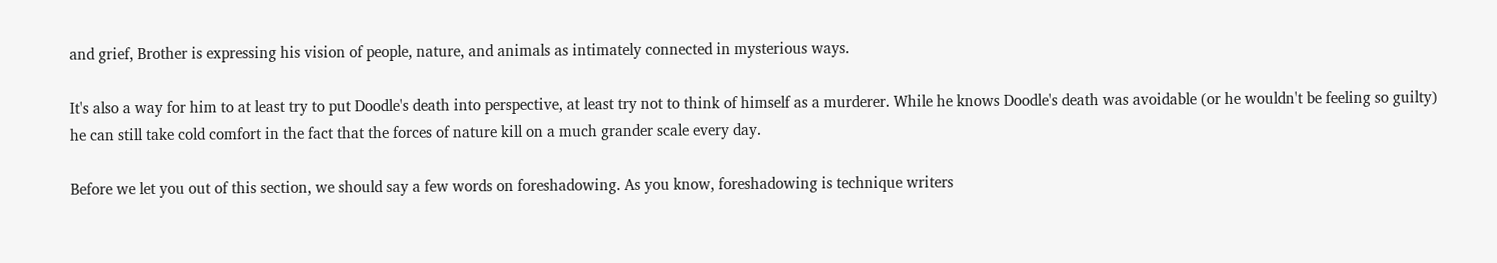and grief, Brother is expressing his vision of people, nature, and animals as intimately connected in mysterious ways.

It's also a way for him to at least try to put Doodle's death into perspective, at least try not to think of himself as a murderer. While he knows Doodle's death was avoidable (or he wouldn't be feeling so guilty) he can still take cold comfort in the fact that the forces of nature kill on a much grander scale every day.

Before we let you out of this section, we should say a few words on foreshadowing. As you know, foreshadowing is technique writers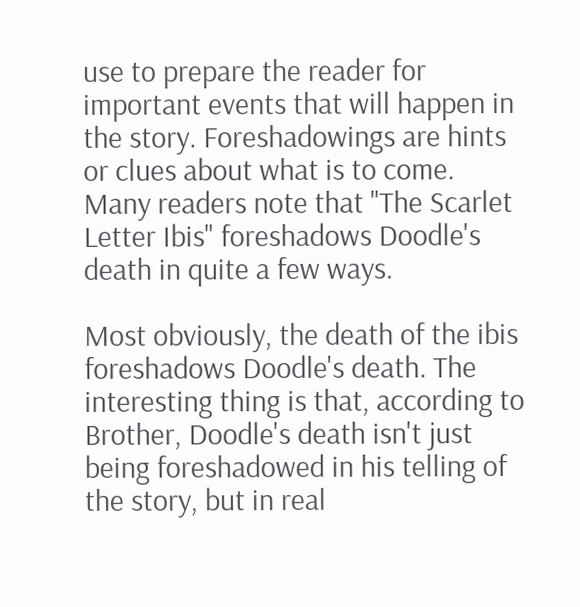use to prepare the reader for important events that will happen in the story. Foreshadowings are hints or clues about what is to come. Many readers note that "The Scarlet Letter Ibis" foreshadows Doodle's death in quite a few ways.

Most obviously, the death of the ibis foreshadows Doodle's death. The interesting thing is that, according to Brother, Doodle's death isn't just being foreshadowed in his telling of the story, but in real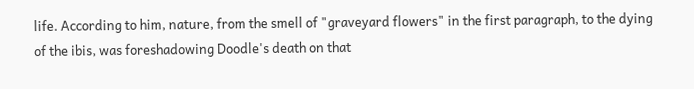life. According to him, nature, from the smell of "graveyard flowers" in the first paragraph, to the dying of the ibis, was foreshadowing Doodle's death on that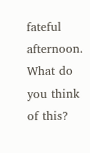fateful afternoon. What do you think of this?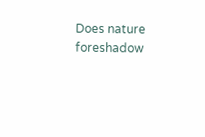Does nature foreshadow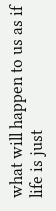what will happen to us as if life is just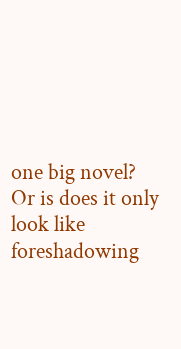one big novel? Or is does it only look like foreshadowing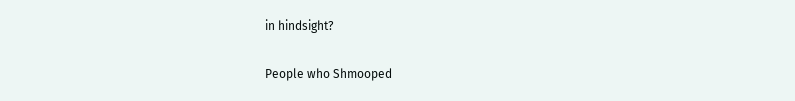in hindsight?

People who Shmooped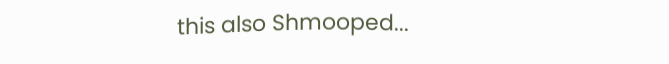this also Shmooped...